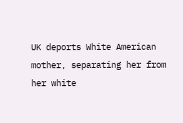UK deports White American mother, separating her from her white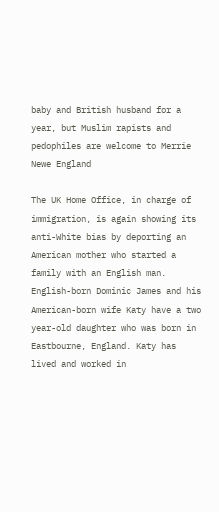baby and British husband for a year, but Muslim rapists and pedophiles are welcome to Merrie Newe England

The UK Home Office, in charge of immigration, is again showing its anti-White bias by deporting an American mother who started a family with an English man. English-born Dominic James and his American-born wife Katy have a two year-old daughter who was born in Eastbourne, England. Katy has lived and worked in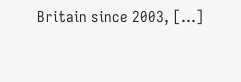Britain since 2003, […]